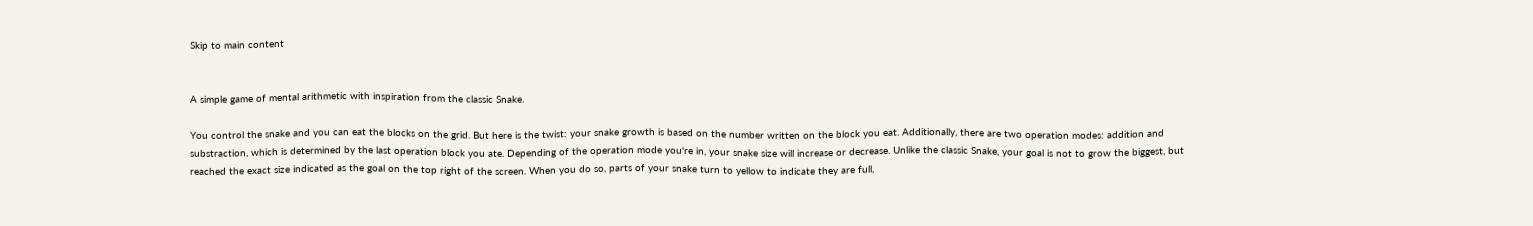Skip to main content


A simple game of mental arithmetic with inspiration from the classic Snake.

You control the snake and you can eat the blocks on the grid. But here is the twist: your snake growth is based on the number written on the block you eat. Additionally, there are two operation modes: addition and substraction, which is determined by the last operation block you ate. Depending of the operation mode you're in, your snake size will increase or decrease. Unlike the classic Snake, your goal is not to grow the biggest, but reached the exact size indicated as the goal on the top right of the screen. When you do so, parts of your snake turn to yellow to indicate they are full,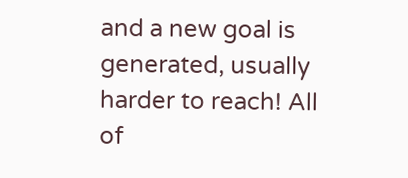and a new goal is generated, usually harder to reach! All of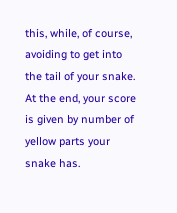this, while, of course, avoiding to get into the tail of your snake. At the end, your score is given by number of yellow parts your snake has.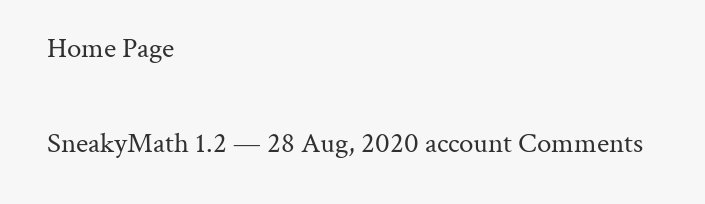Home Page


SneakyMath 1.2 — 28 Aug, 2020 account Comments